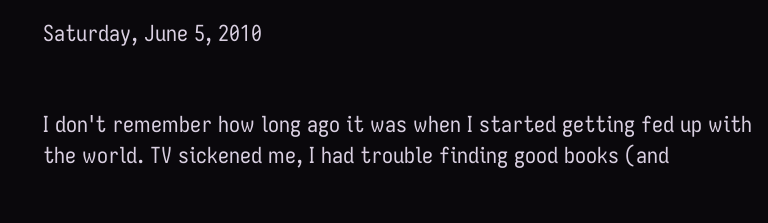Saturday, June 5, 2010


I don't remember how long ago it was when I started getting fed up with the world. TV sickened me, I had trouble finding good books (and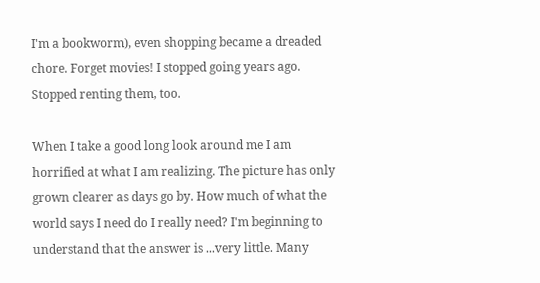I'm a bookworm), even shopping became a dreaded chore. Forget movies! I stopped going years ago. Stopped renting them, too.

When I take a good long look around me I am horrified at what I am realizing. The picture has only grown clearer as days go by. How much of what the world says I need do I really need? I'm beginning to understand that the answer is ...very little. Many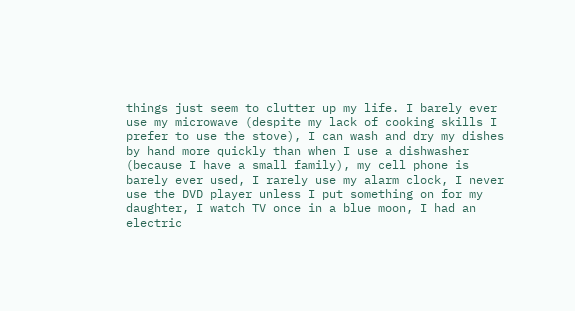things just seem to clutter up my life. I barely ever use my microwave (despite my lack of cooking skills I prefer to use the stove), I can wash and dry my dishes by hand more quickly than when I use a dishwasher (because I have a small family), my cell phone is barely ever used, I rarely use my alarm clock, I never use the DVD player unless I put something on for my daughter, I watch TV once in a blue moon, I had an electric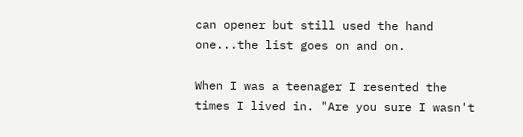can opener but still used the hand one...the list goes on and on.

When I was a teenager I resented the times I lived in. "Are you sure I wasn't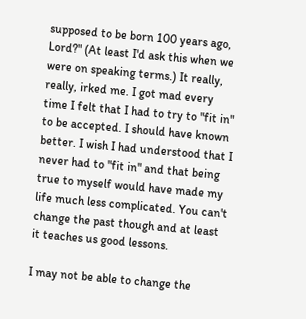supposed to be born 100 years ago, Lord?" (At least I'd ask this when we were on speaking terms.) It really, really, irked me. I got mad every time I felt that I had to try to "fit in" to be accepted. I should have known better. I wish I had understood that I never had to "fit in" and that being true to myself would have made my life much less complicated. You can't change the past though and at least it teaches us good lessons.

I may not be able to change the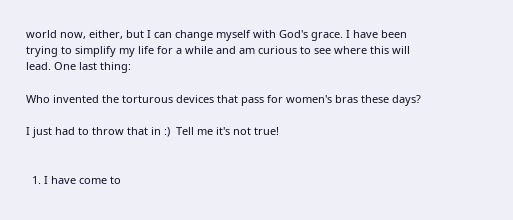world now, either, but I can change myself with God's grace. I have been trying to simplify my life for a while and am curious to see where this will lead. One last thing:

Who invented the torturous devices that pass for women's bras these days?

I just had to throw that in :)  Tell me it's not true!


  1. I have come to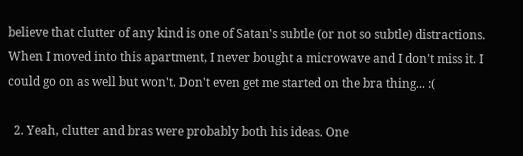believe that clutter of any kind is one of Satan's subtle (or not so subtle) distractions. When I moved into this apartment, I never bought a microwave and I don't miss it. I could go on as well but won't. Don't even get me started on the bra thing... :(

  2. Yeah, clutter and bras were probably both his ideas. One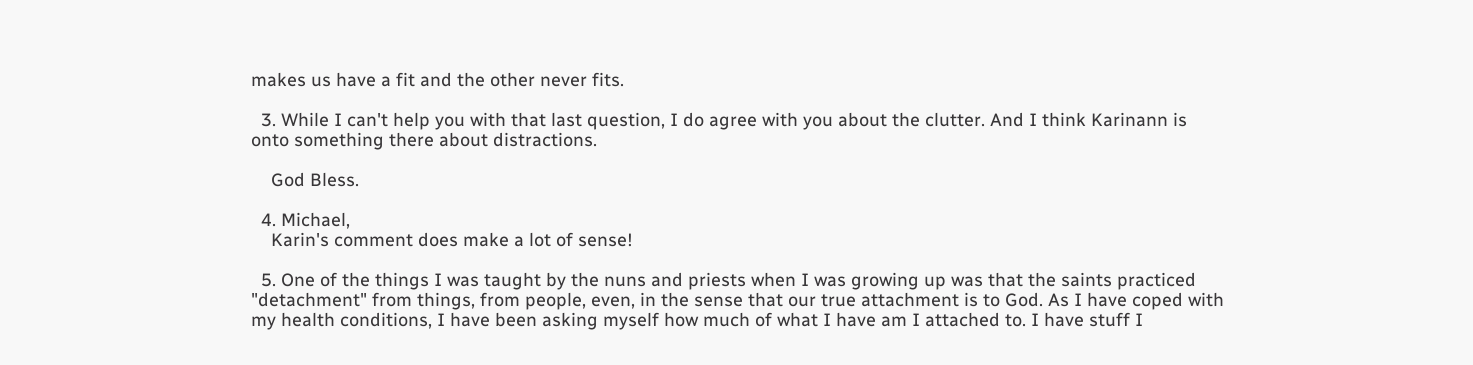makes us have a fit and the other never fits.

  3. While I can't help you with that last question, I do agree with you about the clutter. And I think Karinann is onto something there about distractions.

    God Bless.

  4. Michael,
    Karin's comment does make a lot of sense!

  5. One of the things I was taught by the nuns and priests when I was growing up was that the saints practiced "detachment" from things, from people, even, in the sense that our true attachment is to God. As I have coped with my health conditions, I have been asking myself how much of what I have am I attached to. I have stuff I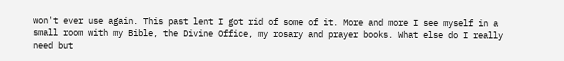won't ever use again. This past lent I got rid of some of it. More and more I see myself in a small room with my Bible, the Divine Office, my rosary and prayer books. What else do I really need but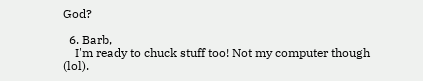God?

  6. Barb,
    I'm ready to chuck stuff too! Not my computer though (lol).